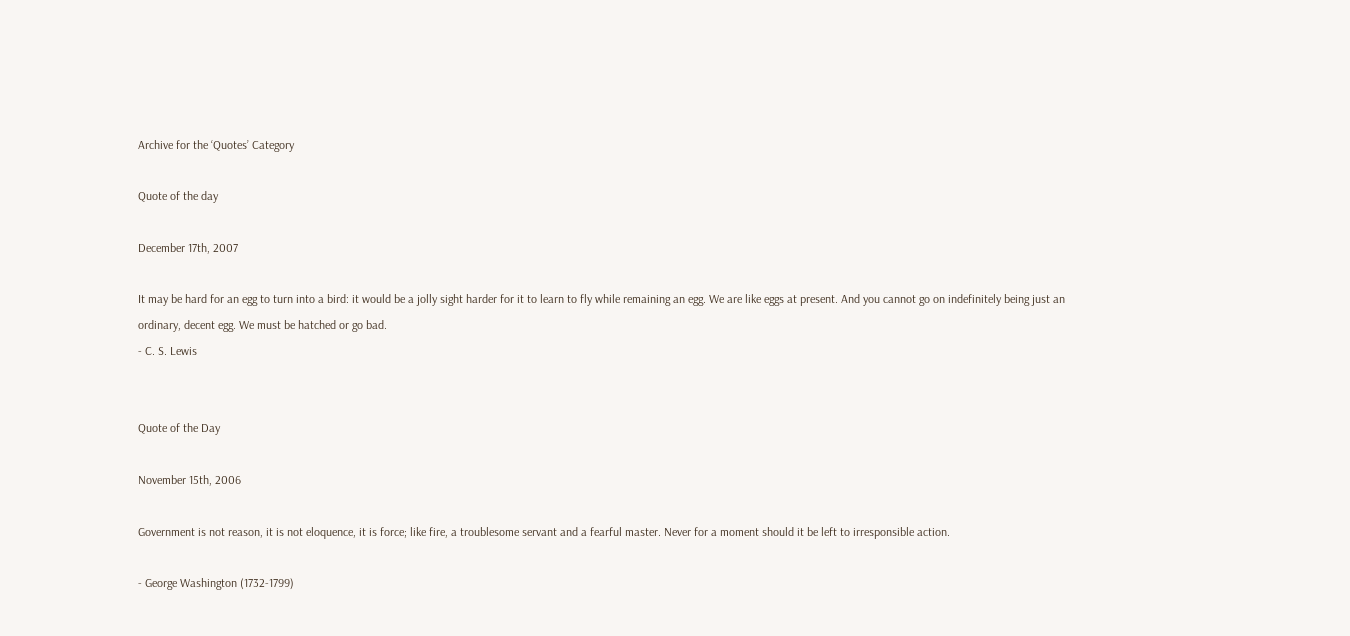Archive for the ‘Quotes’ Category

Quote of the day

December 17th, 2007

It may be hard for an egg to turn into a bird: it would be a jolly sight harder for it to learn to fly while remaining an egg. We are like eggs at present. And you cannot go on indefinitely being just an ordinary, decent egg. We must be hatched or go bad.
- C. S. Lewis


Quote of the Day

November 15th, 2006

Government is not reason, it is not eloquence, it is force; like fire, a troublesome servant and a fearful master. Never for a moment should it be left to irresponsible action.

- George Washington (1732-1799)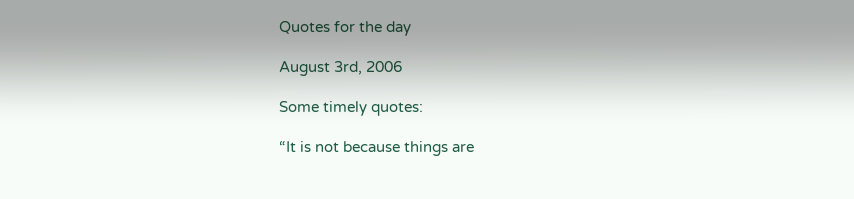Quotes for the day

August 3rd, 2006

Some timely quotes:

“It is not because things are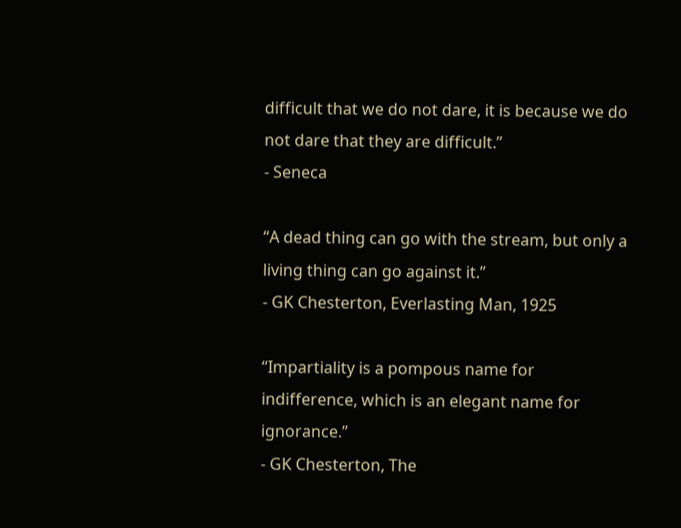difficult that we do not dare, it is because we do not dare that they are difficult.”
- Seneca

“A dead thing can go with the stream, but only a living thing can go against it.”
- GK Chesterton, Everlasting Man, 1925

“Impartiality is a pompous name for indifference, which is an elegant name for ignorance.”
- GK Chesterton, The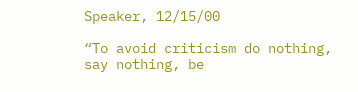Speaker, 12/15/00

“To avoid criticism do nothing, say nothing, be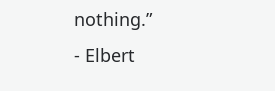nothing.”
- Elbert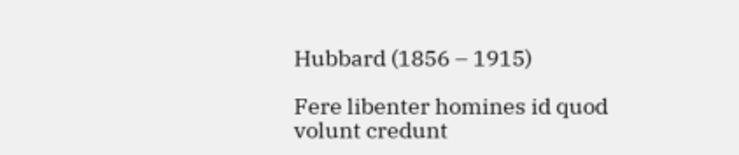Hubbard (1856 – 1915)

Fere libenter homines id quod volunt credunt